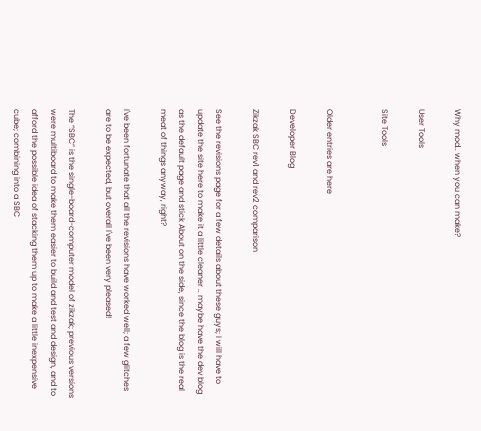Why mod.. when you can make?

User Tools

Site Tools


Older entries are here

Developer Blog

Zikzak SBC rev1 and rev2 comparison

See the revisions page for a few details about these guys; I will have to update the site here to make it a little cleaner .. maybe have the dev blog as the default page and stick About on the side, since the blog is the real meat of things anyway, right?

I've been fortunate that all the revisions have worked well; a few glitches are to be expected, but overall I've been very pleased!

The “SBC” is the single-board-computer model of zikzak; previous versions were multiboard to make them easier to build and test and design, and to afford the possible idea of stacking them up to make a little inexpensive cube; combining into a SBC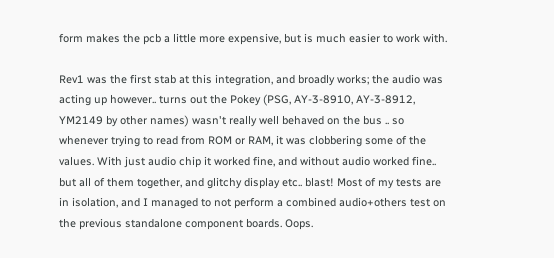form makes the pcb a little more expensive, but is much easier to work with.

Rev1 was the first stab at this integration, and broadly works; the audio was acting up however.. turns out the Pokey (PSG, AY-3-8910, AY-3-8912, YM2149 by other names) wasn't really well behaved on the bus .. so whenever trying to read from ROM or RAM, it was clobbering some of the values. With just audio chip it worked fine, and without audio worked fine.. but all of them together, and glitchy display etc.. blast! Most of my tests are in isolation, and I managed to not perform a combined audio+others test on the previous standalone component boards. Oops.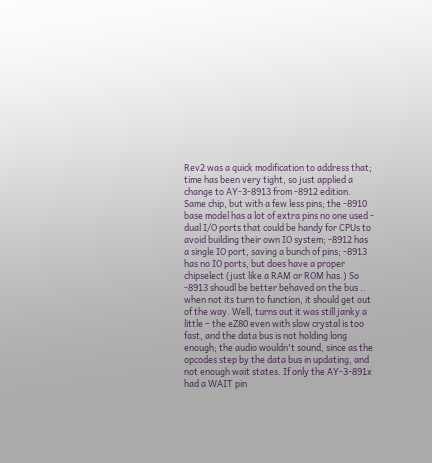Rev2 was a quick modification to address that; time has been very tight, so just applied a change to AY-3-8913 from -8912 edition. Same chip, but with a few less pins; the -8910 base model has a lot of extra pins no one used - dual I/O ports that could be handy for CPUs to avoid building their own IO system; -8912 has a single IO port, saving a bunch of pins; -8913 has no IO ports, but does have a proper chipselect (just like a RAM or ROM has.) So -8913 shoudl be better behaved on the bus .. when not its turn to function, it should get out of the way. Well, turns out it was still janky a little – the eZ80 even with slow crystal is too fast, and the data bus is not holding long enough; the audio wouldn't sound, since as the opcodes step by the data bus in updating, and not enough wait states. If only the AY-3-891x had a WAIT pin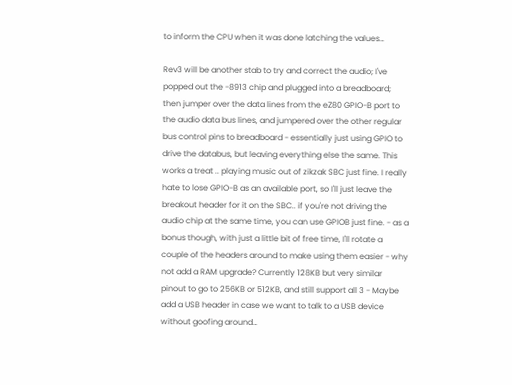to inform the CPU when it was done latching the values…

Rev3 will be another stab to try and correct the audio; I've popped out the -8913 chip and plugged into a breadboard; then jumper over the data lines from the eZ80 GPIO-B port to the audio data bus lines, and jumpered over the other regular bus control pins to breadboard - essentially just using GPIO to drive the databus, but leaving everything else the same. This works a treat .. playing music out of zikzak SBC just fine. I really hate to lose GPIO-B as an available port, so I'll just leave the breakout header for it on the SBC.. if you're not driving the audio chip at the same time, you can use GPIOB just fine. - as a bonus though, with just a little bit of free time, I'll rotate a couple of the headers around to make using them easier - why not add a RAM upgrade? Currently 128KB but very similar pinout to go to 256KB or 512KB, and still support all 3 - Maybe add a USB header in case we want to talk to a USB device without goofing around…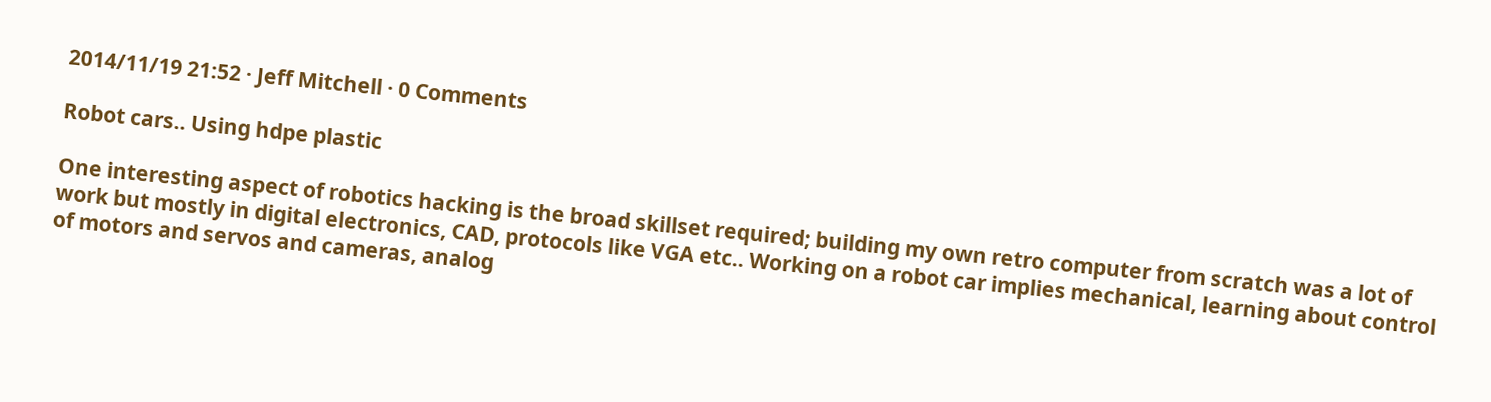2014/11/19 21:52 · Jeff Mitchell · 0 Comments

Robot cars.. Using hdpe plastic

One interesting aspect of robotics hacking is the broad skillset required; building my own retro computer from scratch was a lot of work but mostly in digital electronics, CAD, protocols like VGA etc.. Working on a robot car implies mechanical, learning about control of motors and servos and cameras, analog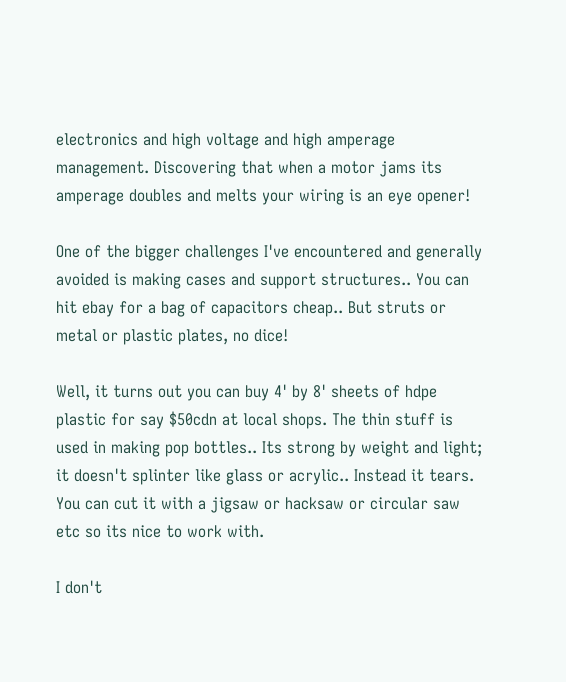electronics and high voltage and high amperage management. Discovering that when a motor jams its amperage doubles and melts your wiring is an eye opener!

One of the bigger challenges I've encountered and generally avoided is making cases and support structures.. You can hit ebay for a bag of capacitors cheap.. But struts or metal or plastic plates, no dice!

Well, it turns out you can buy 4' by 8' sheets of hdpe plastic for say $50cdn at local shops. The thin stuff is used in making pop bottles.. Its strong by weight and light; it doesn't splinter like glass or acrylic.. Instead it tears. You can cut it with a jigsaw or hacksaw or circular saw etc so its nice to work with.

I don't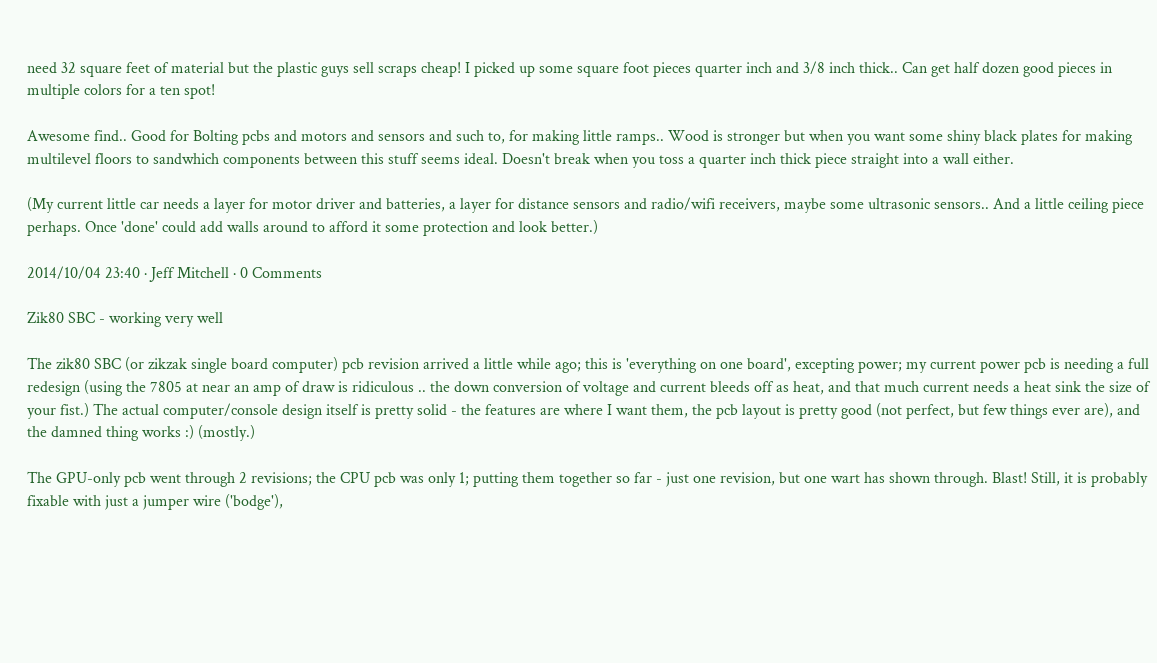need 32 square feet of material but the plastic guys sell scraps cheap! I picked up some square foot pieces quarter inch and 3/8 inch thick.. Can get half dozen good pieces in multiple colors for a ten spot!

Awesome find.. Good for Bolting pcbs and motors and sensors and such to, for making little ramps.. Wood is stronger but when you want some shiny black plates for making multilevel floors to sandwhich components between this stuff seems ideal. Doesn't break when you toss a quarter inch thick piece straight into a wall either.

(My current little car needs a layer for motor driver and batteries, a layer for distance sensors and radio/wifi receivers, maybe some ultrasonic sensors.. And a little ceiling piece perhaps. Once 'done' could add walls around to afford it some protection and look better.)

2014/10/04 23:40 · Jeff Mitchell · 0 Comments

Zik80 SBC - working very well

The zik80 SBC (or zikzak single board computer) pcb revision arrived a little while ago; this is 'everything on one board', excepting power; my current power pcb is needing a full redesign (using the 7805 at near an amp of draw is ridiculous .. the down conversion of voltage and current bleeds off as heat, and that much current needs a heat sink the size of your fist.) The actual computer/console design itself is pretty solid - the features are where I want them, the pcb layout is pretty good (not perfect, but few things ever are), and the damned thing works :) (mostly.)

The GPU-only pcb went through 2 revisions; the CPU pcb was only 1; putting them together so far - just one revision, but one wart has shown through. Blast! Still, it is probably fixable with just a jumper wire ('bodge'),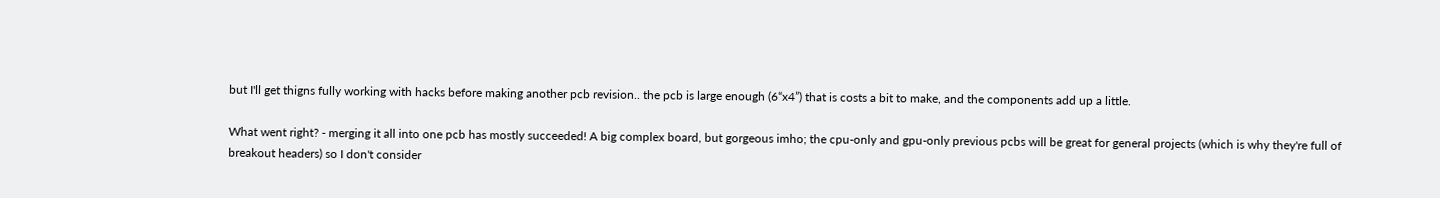but I'll get thigns fully working with hacks before making another pcb revision.. the pcb is large enough (6“x4”) that is costs a bit to make, and the components add up a little.

What went right? - merging it all into one pcb has mostly succeeded! A big complex board, but gorgeous imho; the cpu-only and gpu-only previous pcbs will be great for general projects (which is why they're full of breakout headers) so I don't consider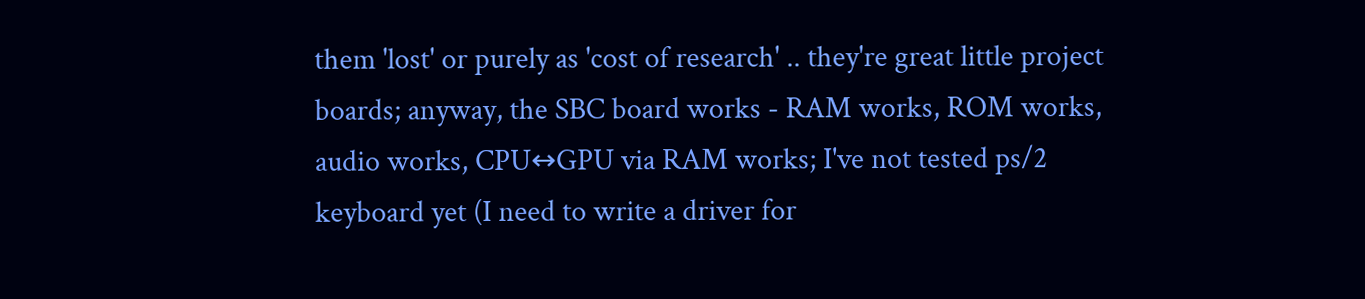them 'lost' or purely as 'cost of research' .. they're great little project boards; anyway, the SBC board works - RAM works, ROM works, audio works, CPU↔GPU via RAM works; I've not tested ps/2 keyboard yet (I need to write a driver for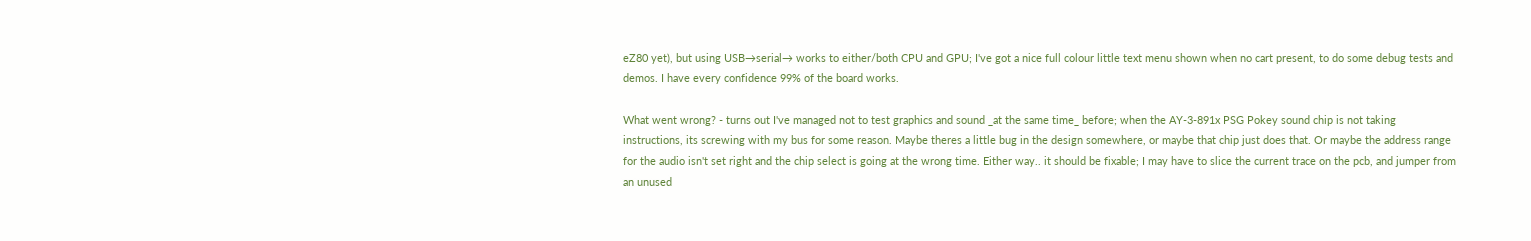eZ80 yet), but using USB→serial→ works to either/both CPU and GPU; I've got a nice full colour little text menu shown when no cart present, to do some debug tests and demos. I have every confidence 99% of the board works.

What went wrong? - turns out I've managed not to test graphics and sound _at the same time_ before; when the AY-3-891x PSG Pokey sound chip is not taking instructions, its screwing with my bus for some reason. Maybe theres a little bug in the design somewhere, or maybe that chip just does that. Or maybe the address range for the audio isn't set right and the chip select is going at the wrong time. Either way.. it should be fixable; I may have to slice the current trace on the pcb, and jumper from an unused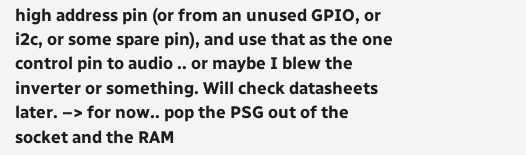high address pin (or from an unused GPIO, or i2c, or some spare pin), and use that as the one control pin to audio .. or maybe I blew the inverter or something. Will check datasheets later. –> for now.. pop the PSG out of the socket and the RAM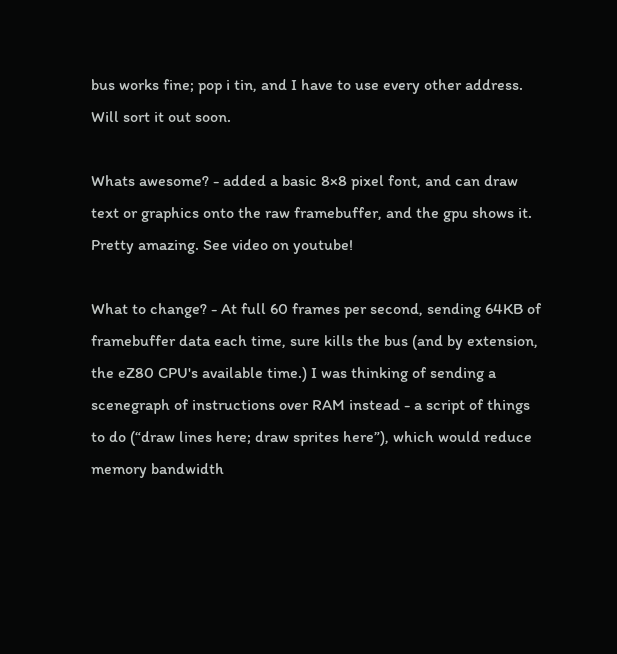bus works fine; pop i tin, and I have to use every other address. Will sort it out soon.

Whats awesome? - added a basic 8×8 pixel font, and can draw text or graphics onto the raw framebuffer, and the gpu shows it. Pretty amazing. See video on youtube!

What to change? - At full 60 frames per second, sending 64KB of framebuffer data each time, sure kills the bus (and by extension, the eZ80 CPU's available time.) I was thinking of sending a scenegraph of instructions over RAM instead - a script of things to do (“draw lines here; draw sprites here”), which would reduce memory bandwidth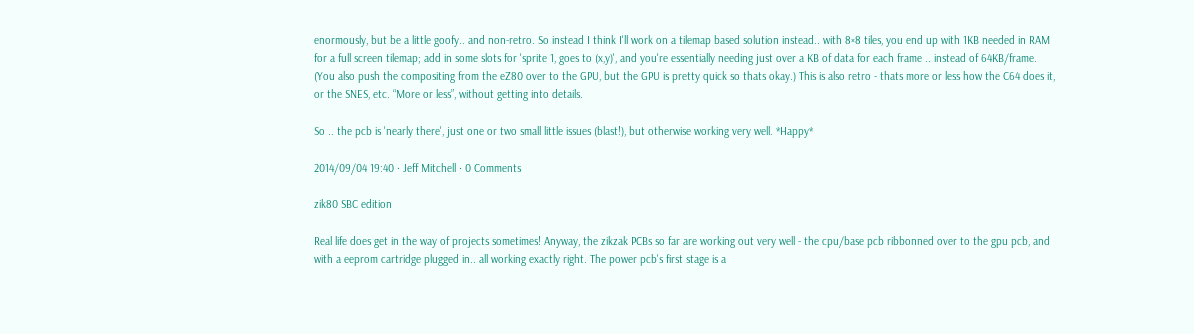enormously, but be a little goofy.. and non-retro. So instead I think I'll work on a tilemap based solution instead.. with 8×8 tiles, you end up with 1KB needed in RAM for a full screen tilemap; add in some slots for 'sprite 1, goes to (x,y)', and you're essentially needing just over a KB of data for each frame .. instead of 64KB/frame. (You also push the compositing from the eZ80 over to the GPU, but the GPU is pretty quick so thats okay.) This is also retro - thats more or less how the C64 does it, or the SNES, etc. “More or less”, without getting into details.

So .. the pcb is 'nearly there', just one or two small little issues (blast!), but otherwise working very well. *Happy*

2014/09/04 19:40 · Jeff Mitchell · 0 Comments

zik80 SBC edition

Real life does get in the way of projects sometimes! Anyway, the zikzak PCBs so far are working out very well - the cpu/base pcb ribbonned over to the gpu pcb, and with a eeprom cartridge plugged in.. all working exactly right. The power pcb's first stage is a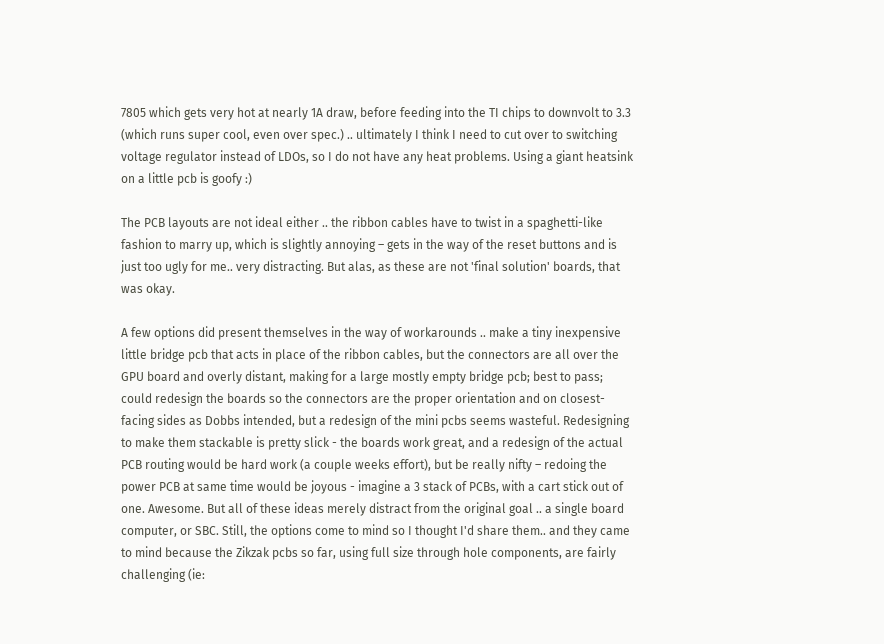7805 which gets very hot at nearly 1A draw, before feeding into the TI chips to downvolt to 3.3 (which runs super cool, even over spec.) .. ultimately I think I need to cut over to switching voltage regulator instead of LDOs, so I do not have any heat problems. Using a giant heatsink on a little pcb is goofy :)

The PCB layouts are not ideal either .. the ribbon cables have to twist in a spaghetti-like fashion to marry up, which is slightly annoying – gets in the way of the reset buttons and is just too ugly for me.. very distracting. But alas, as these are not 'final solution' boards, that was okay.

A few options did present themselves in the way of workarounds .. make a tiny inexpensive little bridge pcb that acts in place of the ribbon cables, but the connectors are all over the GPU board and overly distant, making for a large mostly empty bridge pcb; best to pass; could redesign the boards so the connectors are the proper orientation and on closest-facing sides as Dobbs intended, but a redesign of the mini pcbs seems wasteful. Redesigning to make them stackable is pretty slick - the boards work great, and a redesign of the actual PCB routing would be hard work (a couple weeks effort), but be really nifty – redoing the power PCB at same time would be joyous - imagine a 3 stack of PCBs, with a cart stick out of one. Awesome. But all of these ideas merely distract from the original goal .. a single board computer, or SBC. Still, the options come to mind so I thought I'd share them.. and they came to mind because the Zikzak pcbs so far, using full size through hole components, are fairly challenging (ie: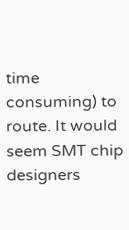time consuming) to route. It would seem SMT chip designers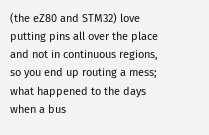(the eZ80 and STM32) love putting pins all over the place and not in continuous regions, so you end up routing a mess; what happened to the days when a bus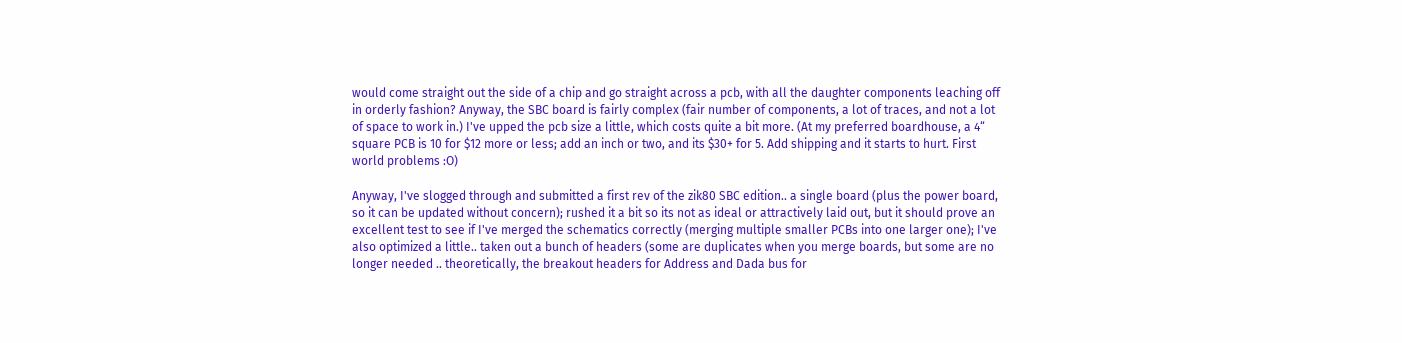would come straight out the side of a chip and go straight across a pcb, with all the daughter components leaching off in orderly fashion? Anyway, the SBC board is fairly complex (fair number of components, a lot of traces, and not a lot of space to work in.) I've upped the pcb size a little, which costs quite a bit more. (At my preferred boardhouse, a 4“ square PCB is 10 for $12 more or less; add an inch or two, and its $30+ for 5. Add shipping and it starts to hurt. First world problems :O)

Anyway, I've slogged through and submitted a first rev of the zik80 SBC edition.. a single board (plus the power board, so it can be updated without concern); rushed it a bit so its not as ideal or attractively laid out, but it should prove an excellent test to see if I've merged the schematics correctly (merging multiple smaller PCBs into one larger one); I've also optimized a little.. taken out a bunch of headers (some are duplicates when you merge boards, but some are no longer needed .. theoretically, the breakout headers for Address and Dada bus for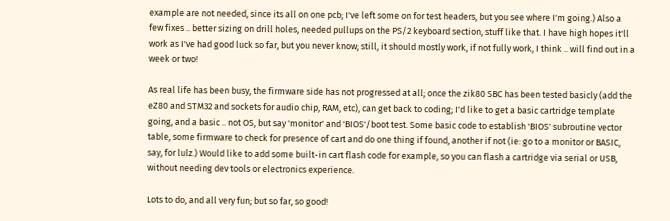example are not needed, since its all on one pcb; I've left some on for test headers, but you see where I'm going.) Also a few fixes .. better sizing on drill holes, needed pullups on the PS/2 keyboard section, stuff like that. I have high hopes it'll work as I've had good luck so far, but you never know; still, it should mostly work, if not fully work, I think .. will find out in a week or two!

As real life has been busy, the firmware side has not progressed at all; once the zik80 SBC has been tested basicly (add the eZ80 and STM32 and sockets for audio chip, RAM, etc), can get back to coding; I'd like to get a basic cartridge template going, and a basic .. not OS, but say 'monitor' and 'BIOS'/boot test. Some basic code to establish 'BIOS' subroutine vector table, some firmware to check for presence of cart and do one thing if found, another if not (ie: go to a monitor or BASIC, say, for lulz.) Would like to add some built-in cart flash code for example, so you can flash a cartridge via serial or USB, without needing dev tools or electronics experience.

Lots to do, and all very fun; but so far, so good!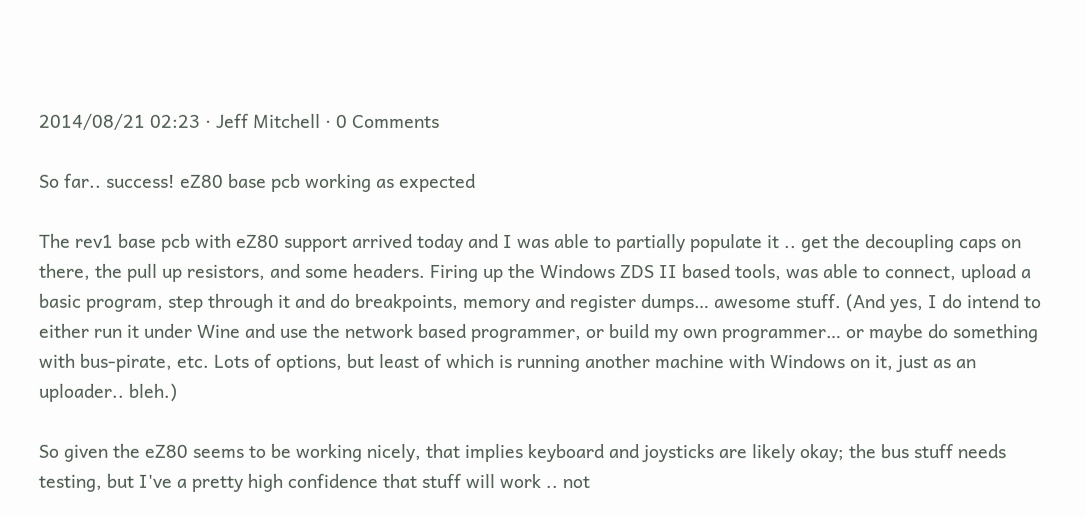2014/08/21 02:23 · Jeff Mitchell · 0 Comments

So far.. success! eZ80 base pcb working as expected

The rev1 base pcb with eZ80 support arrived today and I was able to partially populate it .. get the decoupling caps on there, the pull up resistors, and some headers. Firing up the Windows ZDS II based tools, was able to connect, upload a basic program, step through it and do breakpoints, memory and register dumps… awesome stuff. (And yes, I do intend to either run it under Wine and use the network based programmer, or build my own programmer… or maybe do something with bus-pirate, etc. Lots of options, but least of which is running another machine with Windows on it, just as an uploader.. bleh.)

So given the eZ80 seems to be working nicely, that implies keyboard and joysticks are likely okay; the bus stuff needs testing, but I've a pretty high confidence that stuff will work .. not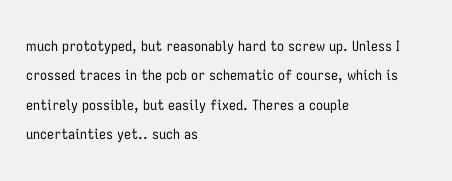much prototyped, but reasonably hard to screw up. Unless I crossed traces in the pcb or schematic of course, which is entirely possible, but easily fixed. Theres a couple uncertainties yet.. such as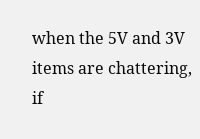when the 5V and 3V items are chattering, if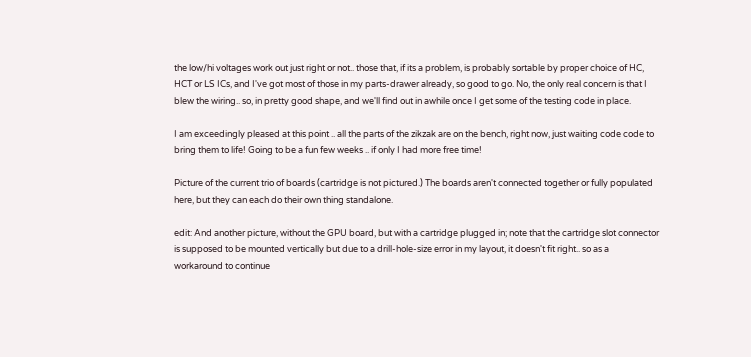the low/hi voltages work out just right or not.. those that, if its a problem, is probably sortable by proper choice of HC, HCT or LS ICs, and I've got most of those in my parts-drawer already, so good to go. No, the only real concern is that I blew the wiring.. so, in pretty good shape, and we'll find out in awhile once I get some of the testing code in place.

I am exceedingly pleased at this point .. all the parts of the zikzak are on the bench, right now, just waiting code code to bring them to life! Going to be a fun few weeks .. if only I had more free time!

Picture of the current trio of boards (cartridge is not pictured.) The boards aren't connected together or fully populated here, but they can each do their own thing standalone.

edit: And another picture, without the GPU board, but with a cartridge plugged in; note that the cartridge slot connector is supposed to be mounted vertically but due to a drill-hole-size error in my layout, it doesn't fit right.. so as a workaround to continue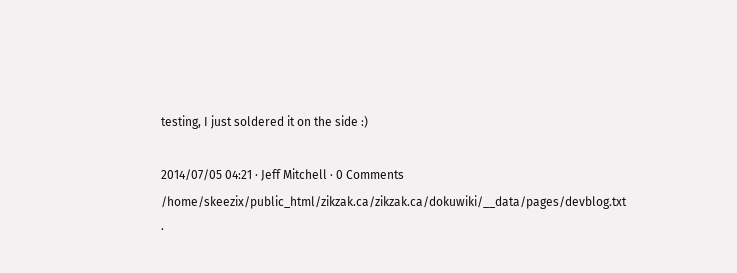testing, I just soldered it on the side :)

2014/07/05 04:21 · Jeff Mitchell · 0 Comments
/home/skeezix/public_html/zikzak.ca/zikzak.ca/dokuwiki/__data/pages/devblog.txt ·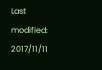Last modified: 2017/11/11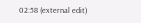02:58 (external edit)